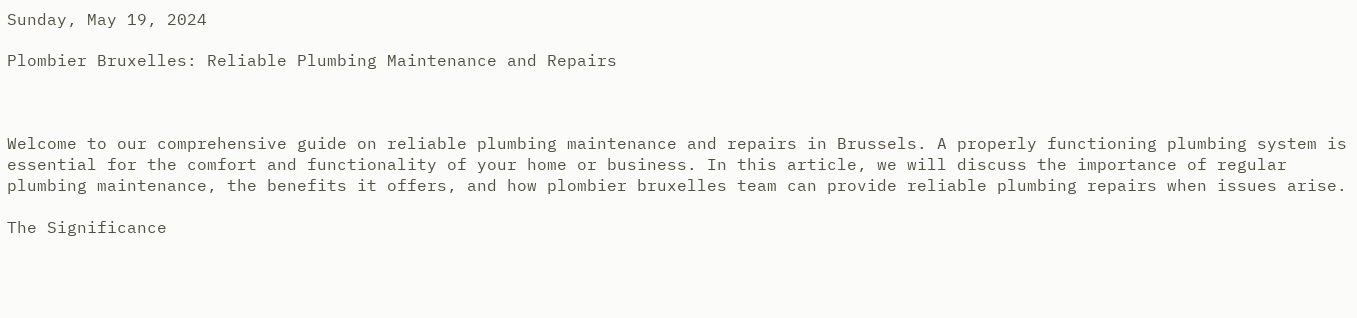Sunday, May 19, 2024

Plombier Bruxelles: Reliable Plumbing Maintenance and Repairs



Welcome to our comprehensive guide on reliable plumbing maintenance and repairs in Brussels. A properly functioning plumbing system is essential for the comfort and functionality of your home or business. In this article, we will discuss the importance of regular plumbing maintenance, the benefits it offers, and how plombier bruxelles team can provide reliable plumbing repairs when issues arise.

The Significance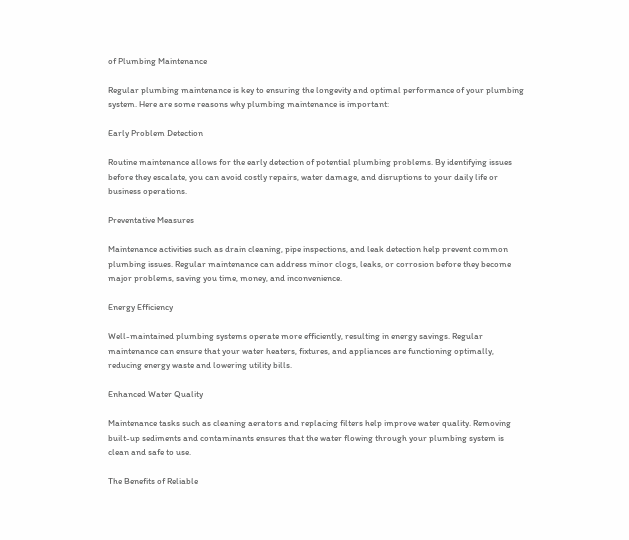of Plumbing Maintenance

Regular plumbing maintenance is key to ensuring the longevity and optimal performance of your plumbing system. Here are some reasons why plumbing maintenance is important:

Early Problem Detection

Routine maintenance allows for the early detection of potential plumbing problems. By identifying issues before they escalate, you can avoid costly repairs, water damage, and disruptions to your daily life or business operations.

Preventative Measures

Maintenance activities such as drain cleaning, pipe inspections, and leak detection help prevent common plumbing issues. Regular maintenance can address minor clogs, leaks, or corrosion before they become major problems, saving you time, money, and inconvenience.

Energy Efficiency

Well-maintained plumbing systems operate more efficiently, resulting in energy savings. Regular maintenance can ensure that your water heaters, fixtures, and appliances are functioning optimally, reducing energy waste and lowering utility bills.

Enhanced Water Quality

Maintenance tasks such as cleaning aerators and replacing filters help improve water quality. Removing built-up sediments and contaminants ensures that the water flowing through your plumbing system is clean and safe to use.

The Benefits of Reliable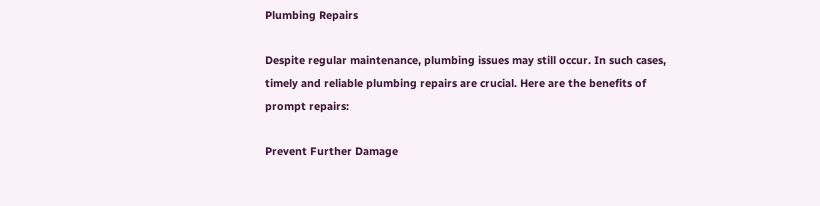Plumbing Repairs

Despite regular maintenance, plumbing issues may still occur. In such cases, timely and reliable plumbing repairs are crucial. Here are the benefits of prompt repairs:

Prevent Further Damage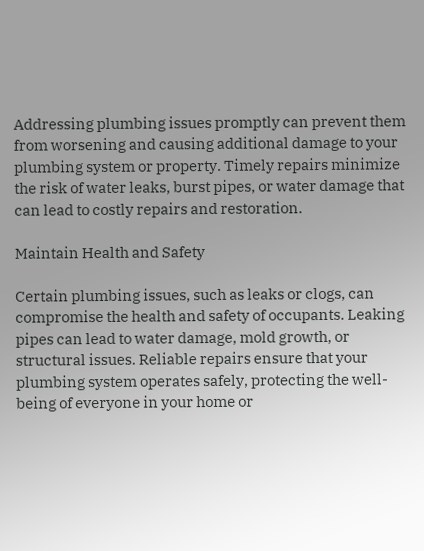Addressing plumbing issues promptly can prevent them from worsening and causing additional damage to your plumbing system or property. Timely repairs minimize the risk of water leaks, burst pipes, or water damage that can lead to costly repairs and restoration.

Maintain Health and Safety

Certain plumbing issues, such as leaks or clogs, can compromise the health and safety of occupants. Leaking pipes can lead to water damage, mold growth, or structural issues. Reliable repairs ensure that your plumbing system operates safely, protecting the well-being of everyone in your home or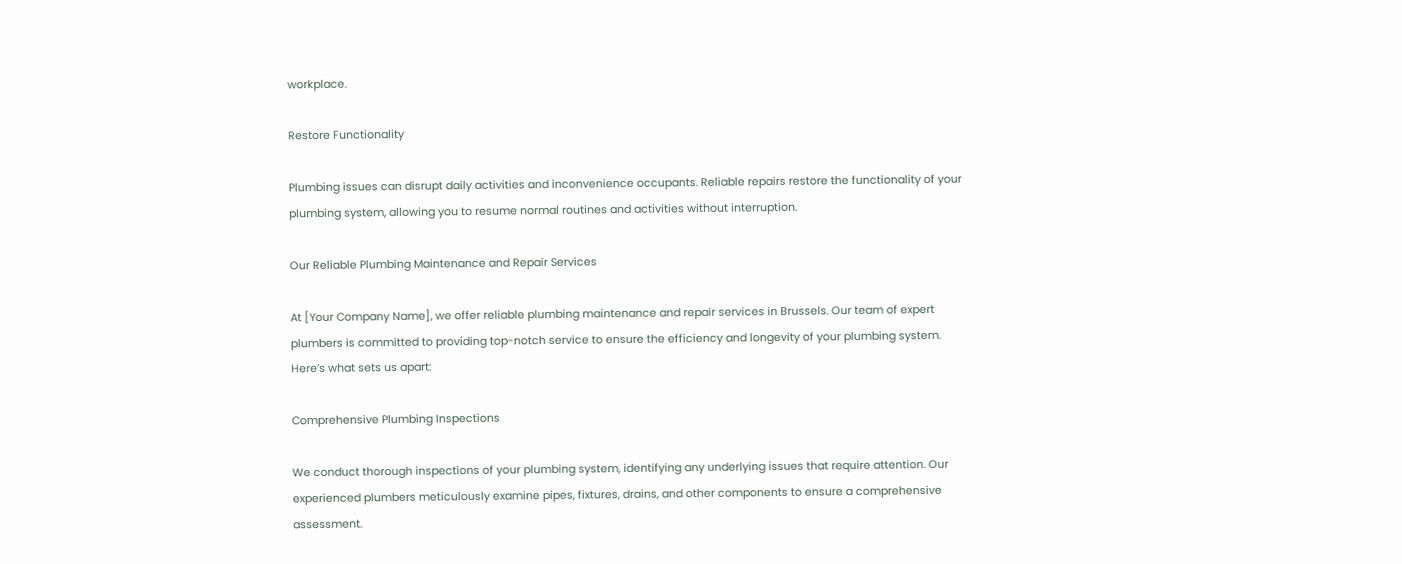workplace.

Restore Functionality

Plumbing issues can disrupt daily activities and inconvenience occupants. Reliable repairs restore the functionality of your plumbing system, allowing you to resume normal routines and activities without interruption.

Our Reliable Plumbing Maintenance and Repair Services

At [Your Company Name], we offer reliable plumbing maintenance and repair services in Brussels. Our team of expert plumbers is committed to providing top-notch service to ensure the efficiency and longevity of your plumbing system. Here’s what sets us apart:

Comprehensive Plumbing Inspections

We conduct thorough inspections of your plumbing system, identifying any underlying issues that require attention. Our experienced plumbers meticulously examine pipes, fixtures, drains, and other components to ensure a comprehensive assessment.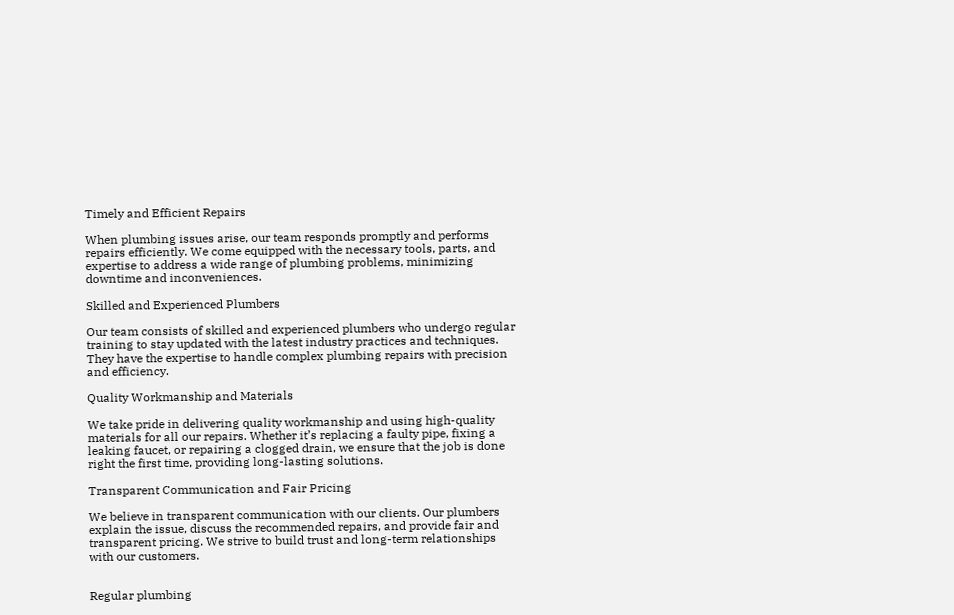Timely and Efficient Repairs

When plumbing issues arise, our team responds promptly and performs repairs efficiently. We come equipped with the necessary tools, parts, and expertise to address a wide range of plumbing problems, minimizing downtime and inconveniences.

Skilled and Experienced Plumbers

Our team consists of skilled and experienced plumbers who undergo regular training to stay updated with the latest industry practices and techniques. They have the expertise to handle complex plumbing repairs with precision and efficiency.

Quality Workmanship and Materials

We take pride in delivering quality workmanship and using high-quality materials for all our repairs. Whether it’s replacing a faulty pipe, fixing a leaking faucet, or repairing a clogged drain, we ensure that the job is done right the first time, providing long-lasting solutions.

Transparent Communication and Fair Pricing

We believe in transparent communication with our clients. Our plumbers explain the issue, discuss the recommended repairs, and provide fair and transparent pricing. We strive to build trust and long-term relationships with our customers.


Regular plumbing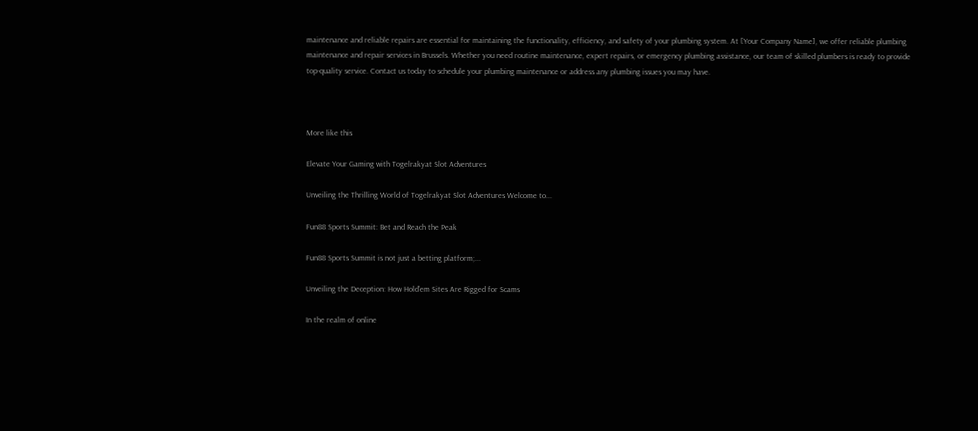maintenance and reliable repairs are essential for maintaining the functionality, efficiency, and safety of your plumbing system. At [Your Company Name], we offer reliable plumbing maintenance and repair services in Brussels. Whether you need routine maintenance, expert repairs, or emergency plumbing assistance, our team of skilled plumbers is ready to provide top-quality service. Contact us today to schedule your plumbing maintenance or address any plumbing issues you may have.



More like this

Elevate Your Gaming with Togelrakyat Slot Adventures

Unveiling the Thrilling World of Togelrakyat Slot Adventures Welcome to...

Fun88 Sports Summit: Bet and Reach the Peak

Fun88 Sports Summit is not just a betting platform;...

Unveiling the Deception: How Hold’em Sites Are Rigged for Scams

In the realm of online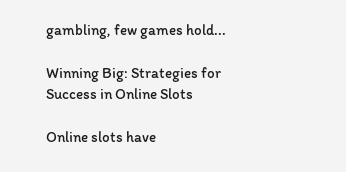gambling, few games hold...

Winning Big: Strategies for Success in Online Slots

Online slots have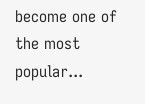become one of the most popular...